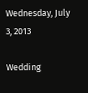Wednesday, July 3, 2013

Wedding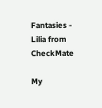Fantasies - Lilia from CheckMate

My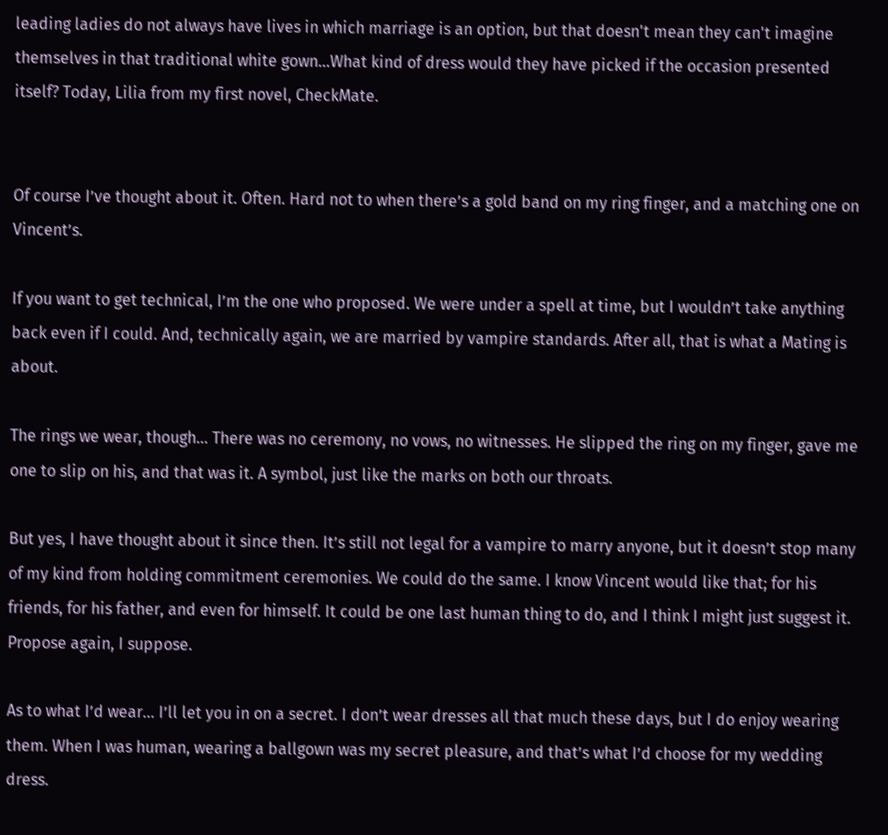leading ladies do not always have lives in which marriage is an option, but that doesn't mean they can't imagine themselves in that traditional white gown...What kind of dress would they have picked if the occasion presented itself? Today, Lilia from my first novel, CheckMate.


Of course I’ve thought about it. Often. Hard not to when there’s a gold band on my ring finger, and a matching one on Vincent’s.

If you want to get technical, I’m the one who proposed. We were under a spell at time, but I wouldn’t take anything back even if I could. And, technically again, we are married by vampire standards. After all, that is what a Mating is about.

The rings we wear, though… There was no ceremony, no vows, no witnesses. He slipped the ring on my finger, gave me one to slip on his, and that was it. A symbol, just like the marks on both our throats.

But yes, I have thought about it since then. It’s still not legal for a vampire to marry anyone, but it doesn’t stop many of my kind from holding commitment ceremonies. We could do the same. I know Vincent would like that; for his friends, for his father, and even for himself. It could be one last human thing to do, and I think I might just suggest it. Propose again, I suppose.

As to what I’d wear… I’ll let you in on a secret. I don’t wear dresses all that much these days, but I do enjoy wearing them. When I was human, wearing a ballgown was my secret pleasure, and that’s what I’d choose for my wedding dress.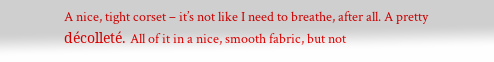A nice, tight corset – it’s not like I need to breathe, after all. A pretty décolleté. All of it in a nice, smooth fabric, but not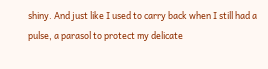shiny. And just like I used to carry back when I still had a pulse, a parasol to protect my delicate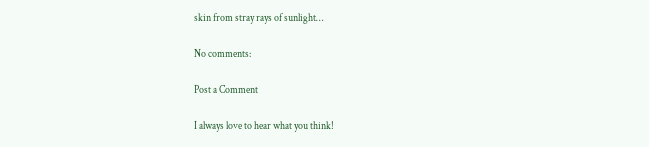skin from stray rays of sunlight…

No comments:

Post a Comment

I always love to hear what you think!